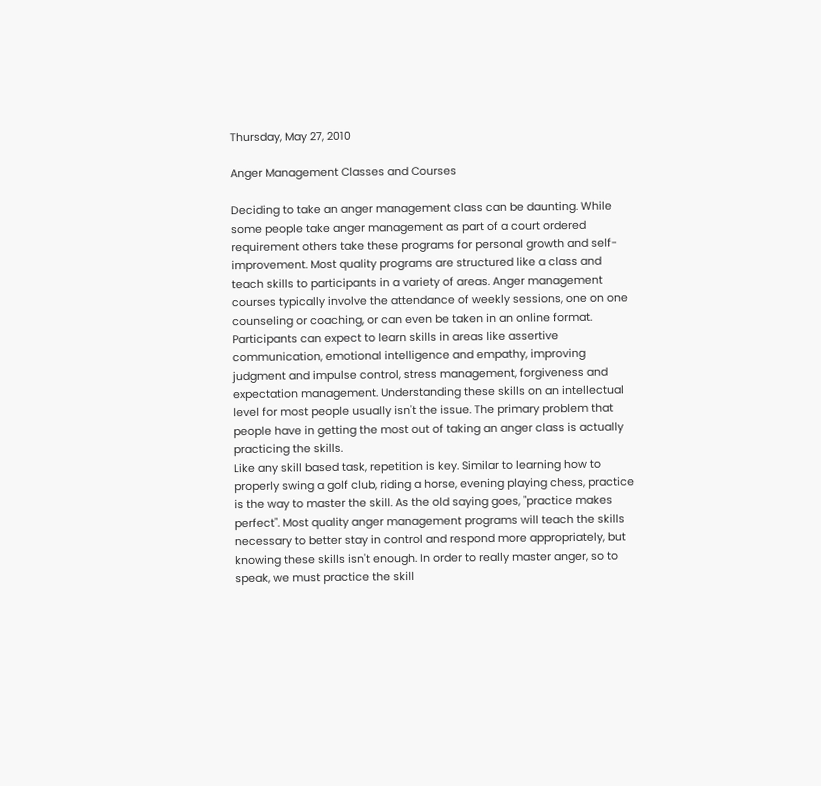Thursday, May 27, 2010

Anger Management Classes and Courses

Deciding to take an anger management class can be daunting. While some people take anger management as part of a court ordered requirement others take these programs for personal growth and self-improvement. Most quality programs are structured like a class and teach skills to participants in a variety of areas. Anger management courses typically involve the attendance of weekly sessions, one on one counseling or coaching, or can even be taken in an online format.
Participants can expect to learn skills in areas like assertive communication, emotional intelligence and empathy, improving judgment and impulse control, stress management, forgiveness and expectation management. Understanding these skills on an intellectual level for most people usually isn't the issue. The primary problem that people have in getting the most out of taking an anger class is actually practicing the skills.
Like any skill based task, repetition is key. Similar to learning how to properly swing a golf club, riding a horse, evening playing chess, practice is the way to master the skill. As the old saying goes, "practice makes perfect". Most quality anger management programs will teach the skills necessary to better stay in control and respond more appropriately, but knowing these skills isn't enough. In order to really master anger, so to speak, we must practice the skill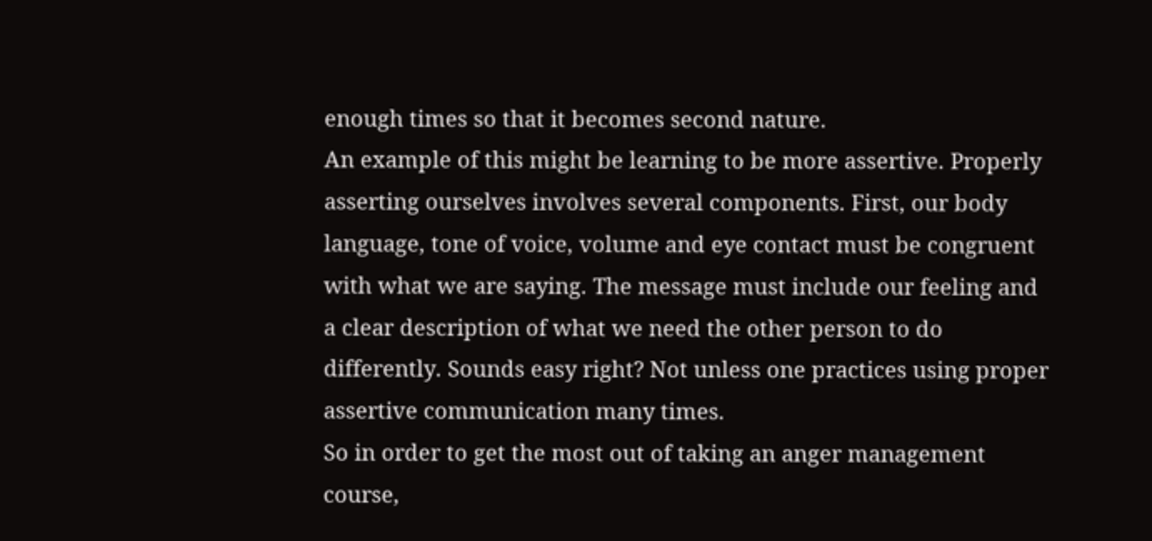enough times so that it becomes second nature.
An example of this might be learning to be more assertive. Properly asserting ourselves involves several components. First, our body language, tone of voice, volume and eye contact must be congruent with what we are saying. The message must include our feeling and a clear description of what we need the other person to do differently. Sounds easy right? Not unless one practices using proper assertive communication many times.
So in order to get the most out of taking an anger management course,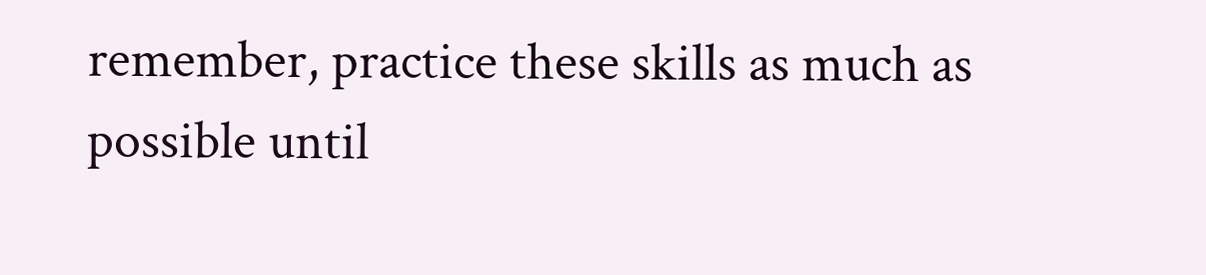remember, practice these skills as much as possible until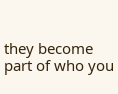they become part of who you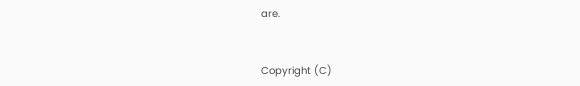are.


Copyright (C)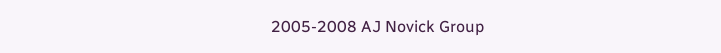2005-2008 AJ Novick Group